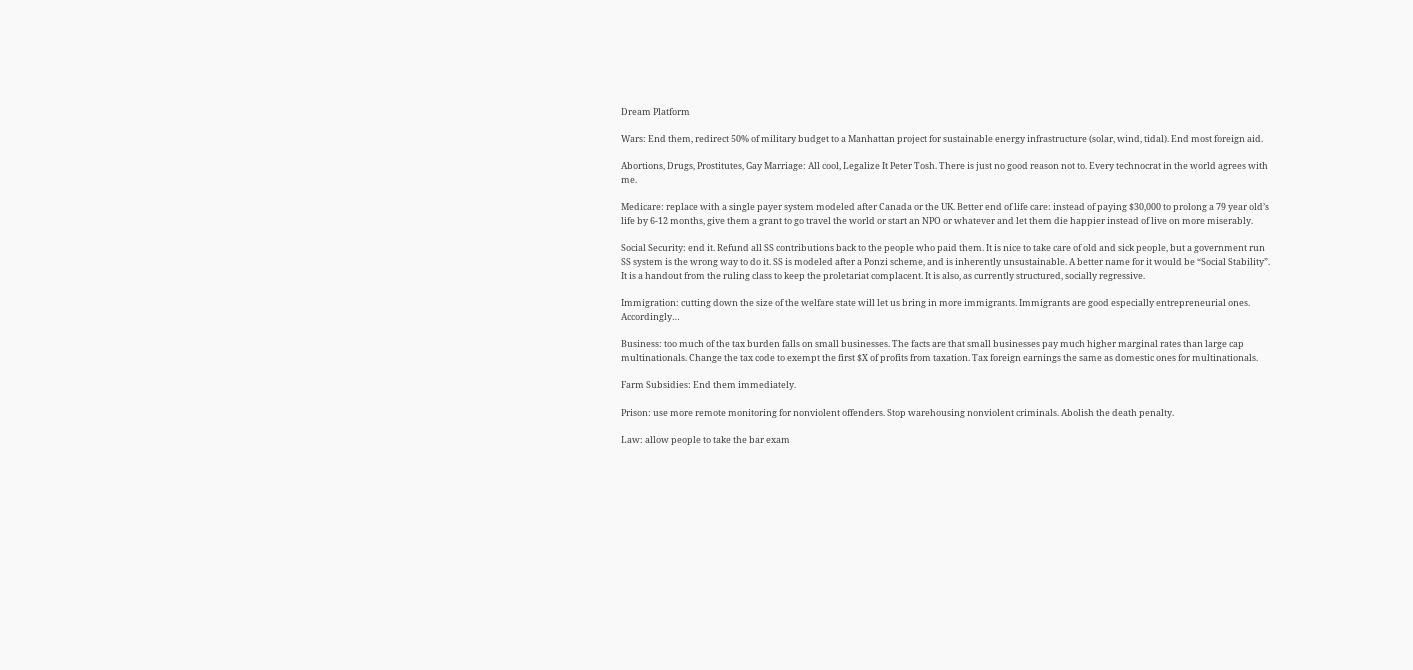Dream Platform

Wars: End them, redirect 50% of military budget to a Manhattan project for sustainable energy infrastructure (solar, wind, tidal). End most foreign aid.

Abortions, Drugs, Prostitutes, Gay Marriage: All cool, Legalize It Peter Tosh. There is just no good reason not to. Every technocrat in the world agrees with me.

Medicare: replace with a single payer system modeled after Canada or the UK. Better end of life care: instead of paying $30,000 to prolong a 79 year old’s life by 6-12 months, give them a grant to go travel the world or start an NPO or whatever and let them die happier instead of live on more miserably.

Social Security: end it. Refund all SS contributions back to the people who paid them. It is nice to take care of old and sick people, but a government run SS system is the wrong way to do it. SS is modeled after a Ponzi scheme, and is inherently unsustainable. A better name for it would be “Social Stability”. It is a handout from the ruling class to keep the proletariat complacent. It is also, as currently structured, socially regressive.

Immigration: cutting down the size of the welfare state will let us bring in more immigrants. Immigrants are good especially entrepreneurial ones. Accordingly…

Business: too much of the tax burden falls on small businesses. The facts are that small businesses pay much higher marginal rates than large cap multinationals. Change the tax code to exempt the first $X of profits from taxation. Tax foreign earnings the same as domestic ones for multinationals.

Farm Subsidies: End them immediately.

Prison: use more remote monitoring for nonviolent offenders. Stop warehousing nonviolent criminals. Abolish the death penalty.

Law: allow people to take the bar exam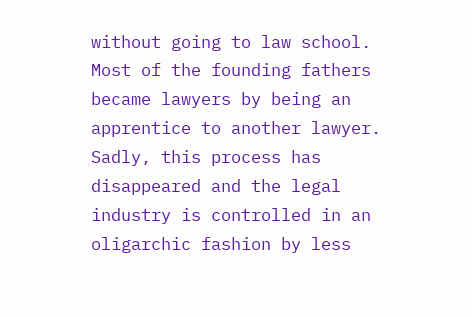without going to law school. Most of the founding fathers became lawyers by being an apprentice to another lawyer. Sadly, this process has disappeared and the legal industry is controlled in an oligarchic fashion by less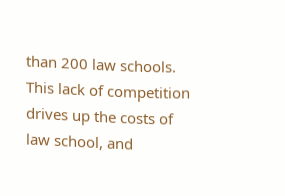than 200 law schools. This lack of competition drives up the costs of law school, and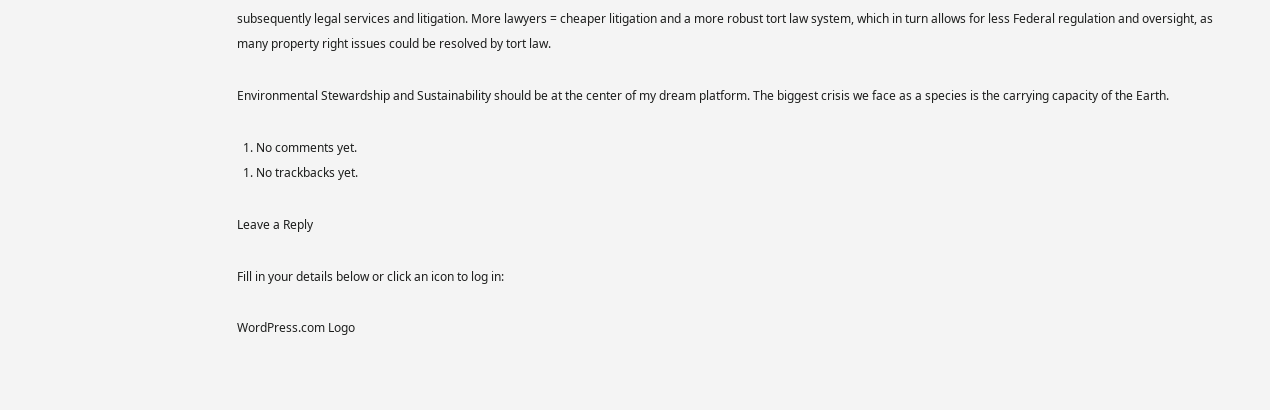subsequently legal services and litigation. More lawyers = cheaper litigation and a more robust tort law system, which in turn allows for less Federal regulation and oversight, as many property right issues could be resolved by tort law.

Environmental Stewardship and Sustainability should be at the center of my dream platform. The biggest crisis we face as a species is the carrying capacity of the Earth.

  1. No comments yet.
  1. No trackbacks yet.

Leave a Reply

Fill in your details below or click an icon to log in:

WordPress.com Logo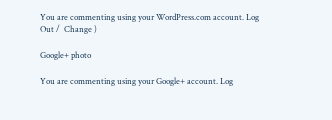You are commenting using your WordPress.com account. Log Out /  Change )

Google+ photo

You are commenting using your Google+ account. Log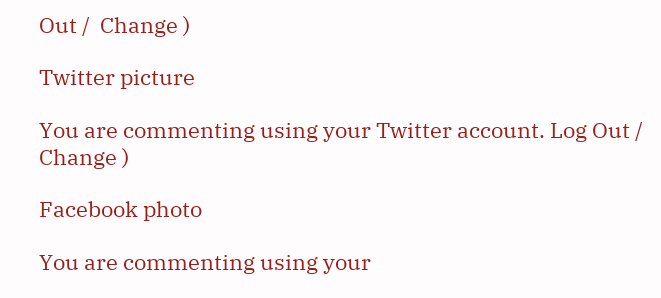Out /  Change )

Twitter picture

You are commenting using your Twitter account. Log Out /  Change )

Facebook photo

You are commenting using your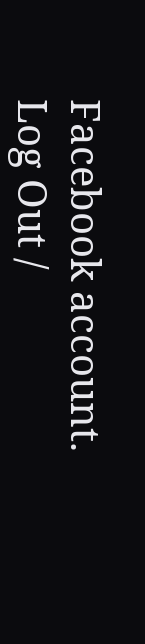Facebook account. Log Out /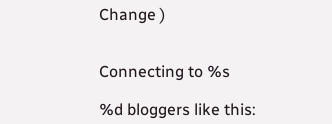Change )


Connecting to %s

%d bloggers like this: